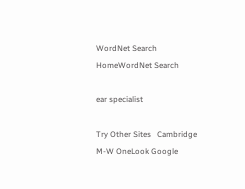WordNet Search HomeWordNet Search

ear specialist

Try Other Sites   Cambridge M-W OneLook Google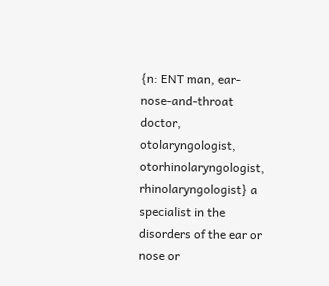{n: ENT man, ear-nose-and-throat doctor, otolaryngologist, otorhinolaryngologist, rhinolaryngologist} a specialist in the disorders of the ear or nose or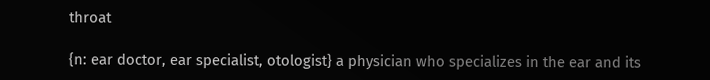throat

{n: ear doctor, ear specialist, otologist} a physician who specializes in the ear and its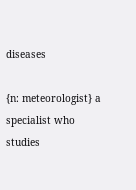diseases

{n: meteorologist} a specialist who studies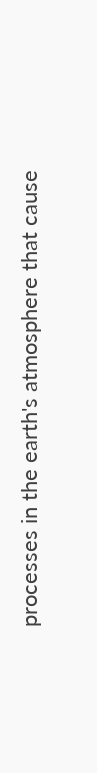processes in the earth's atmosphere that cause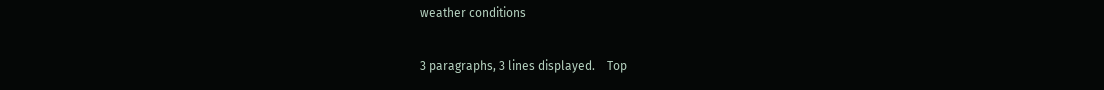weather conditions

3 paragraphs, 3 lines displayed.    Top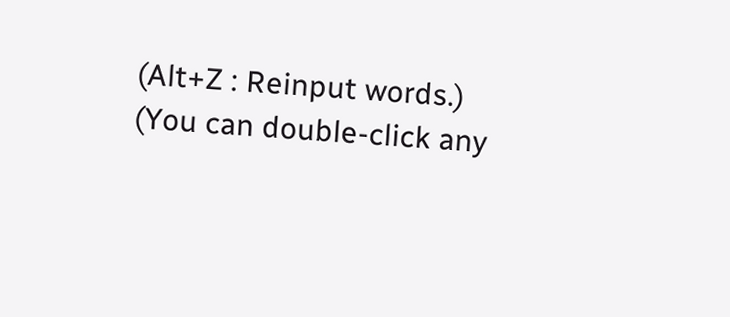(Alt+Z : Reinput words.)
(You can double-click any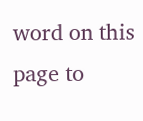word on this page to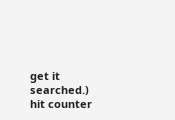get it searched.)
hit counter